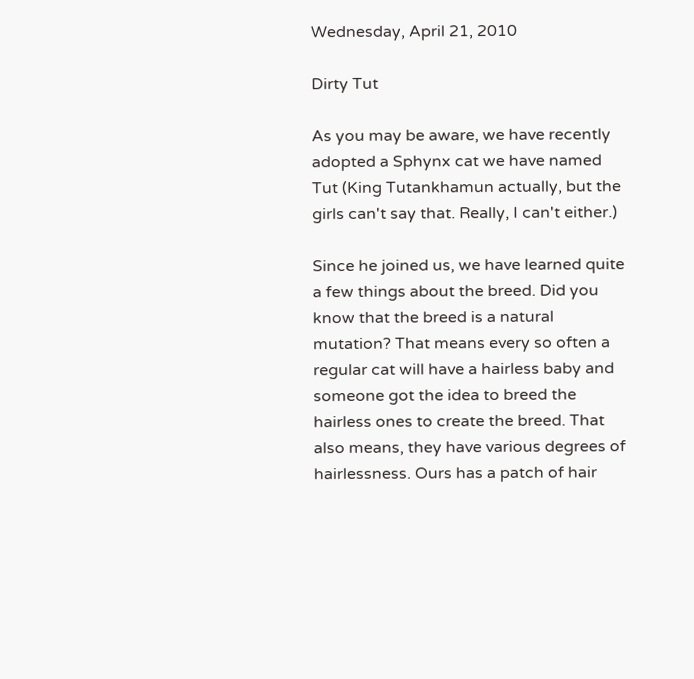Wednesday, April 21, 2010

Dirty Tut

As you may be aware, we have recently adopted a Sphynx cat we have named Tut (King Tutankhamun actually, but the girls can't say that. Really, I can't either.)

Since he joined us, we have learned quite a few things about the breed. Did you know that the breed is a natural mutation? That means every so often a regular cat will have a hairless baby and someone got the idea to breed the hairless ones to create the breed. That also means, they have various degrees of hairlessness. Ours has a patch of hair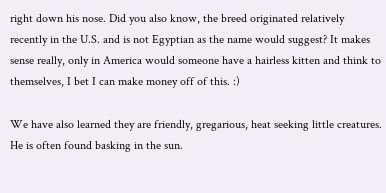right down his nose. Did you also know, the breed originated relatively recently in the U.S. and is not Egyptian as the name would suggest? It makes sense really, only in America would someone have a hairless kitten and think to themselves, I bet I can make money off of this. :)

We have also learned they are friendly, gregarious, heat seeking little creatures. He is often found basking in the sun.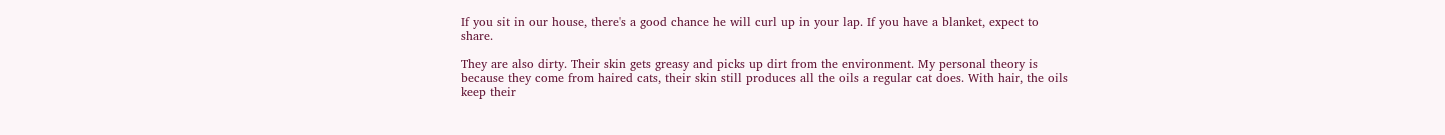If you sit in our house, there's a good chance he will curl up in your lap. If you have a blanket, expect to share.

They are also dirty. Their skin gets greasy and picks up dirt from the environment. My personal theory is because they come from haired cats, their skin still produces all the oils a regular cat does. With hair, the oils keep their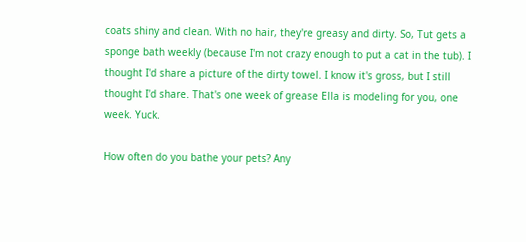coats shiny and clean. With no hair, they're greasy and dirty. So, Tut gets a sponge bath weekly (because I'm not crazy enough to put a cat in the tub). I thought I'd share a picture of the dirty towel. I know it's gross, but I still thought I'd share. That's one week of grease Ella is modeling for you, one week. Yuck.

How often do you bathe your pets? Any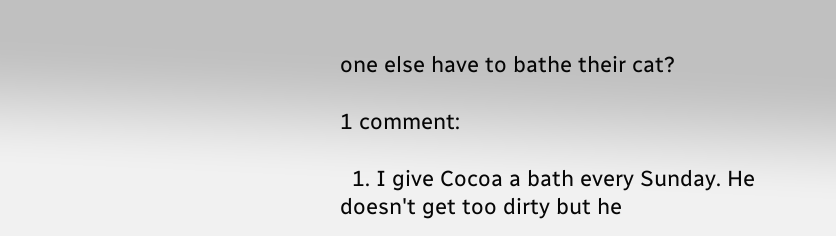one else have to bathe their cat?

1 comment:

  1. I give Cocoa a bath every Sunday. He doesn't get too dirty but he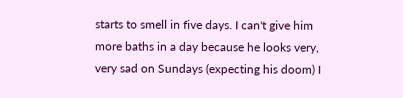starts to smell in five days. I can't give him more baths in a day because he looks very, very sad on Sundays (expecting his doom) I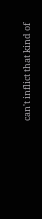can't inflict that kind of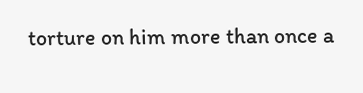torture on him more than once a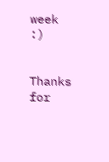week :)


Thanks for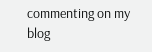commenting on my blog